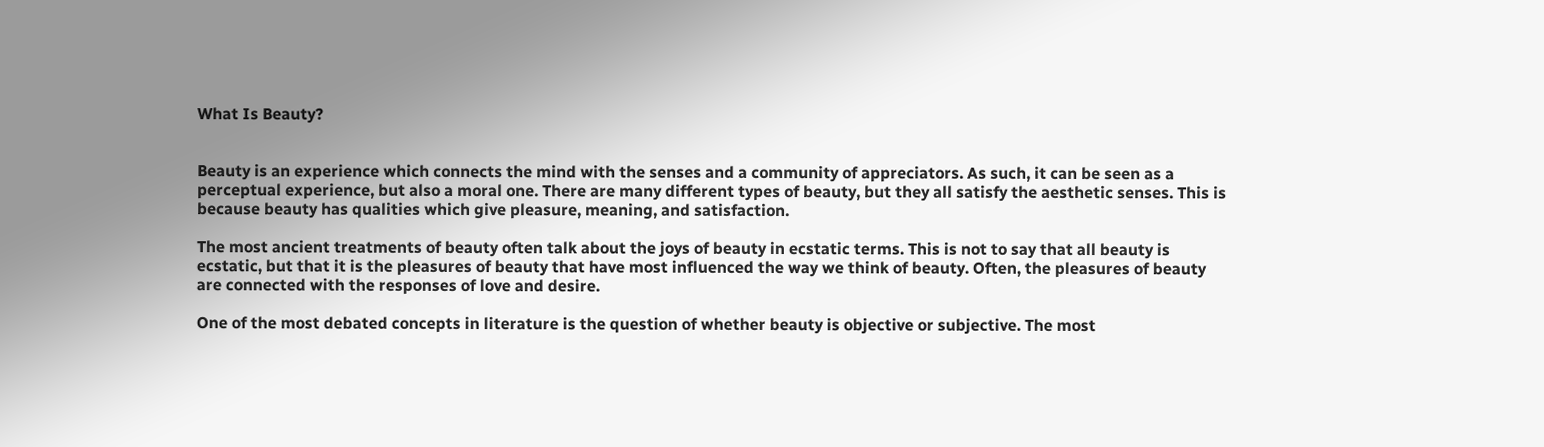What Is Beauty?


Beauty is an experience which connects the mind with the senses and a community of appreciators. As such, it can be seen as a perceptual experience, but also a moral one. There are many different types of beauty, but they all satisfy the aesthetic senses. This is because beauty has qualities which give pleasure, meaning, and satisfaction.

The most ancient treatments of beauty often talk about the joys of beauty in ecstatic terms. This is not to say that all beauty is ecstatic, but that it is the pleasures of beauty that have most influenced the way we think of beauty. Often, the pleasures of beauty are connected with the responses of love and desire.

One of the most debated concepts in literature is the question of whether beauty is objective or subjective. The most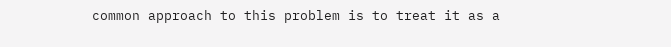common approach to this problem is to treat it as a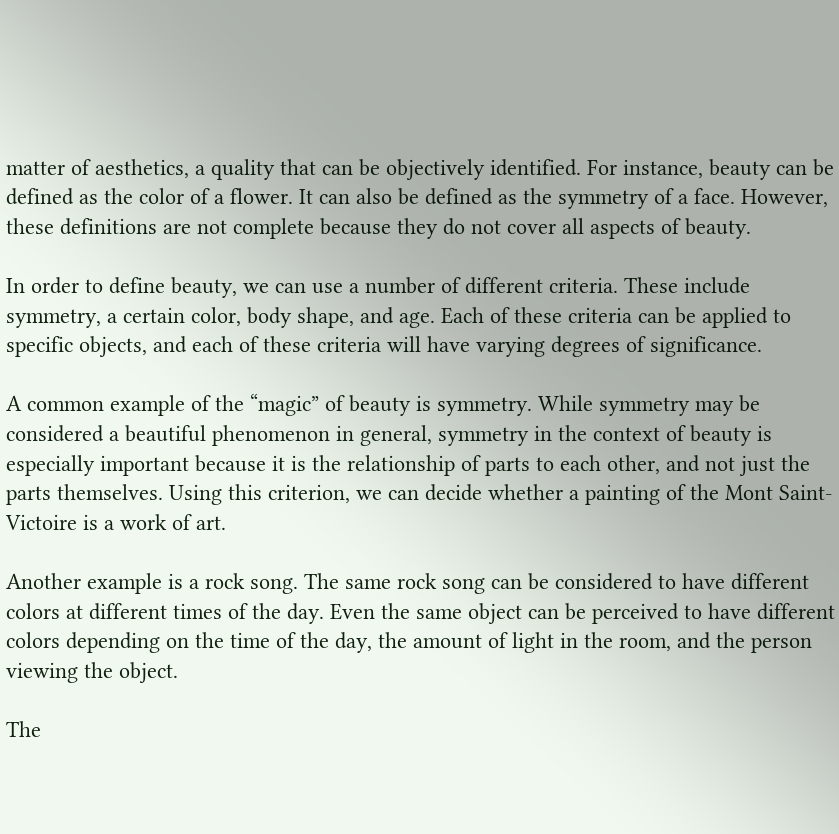matter of aesthetics, a quality that can be objectively identified. For instance, beauty can be defined as the color of a flower. It can also be defined as the symmetry of a face. However, these definitions are not complete because they do not cover all aspects of beauty.

In order to define beauty, we can use a number of different criteria. These include symmetry, a certain color, body shape, and age. Each of these criteria can be applied to specific objects, and each of these criteria will have varying degrees of significance.

A common example of the “magic” of beauty is symmetry. While symmetry may be considered a beautiful phenomenon in general, symmetry in the context of beauty is especially important because it is the relationship of parts to each other, and not just the parts themselves. Using this criterion, we can decide whether a painting of the Mont Saint-Victoire is a work of art.

Another example is a rock song. The same rock song can be considered to have different colors at different times of the day. Even the same object can be perceived to have different colors depending on the time of the day, the amount of light in the room, and the person viewing the object.

The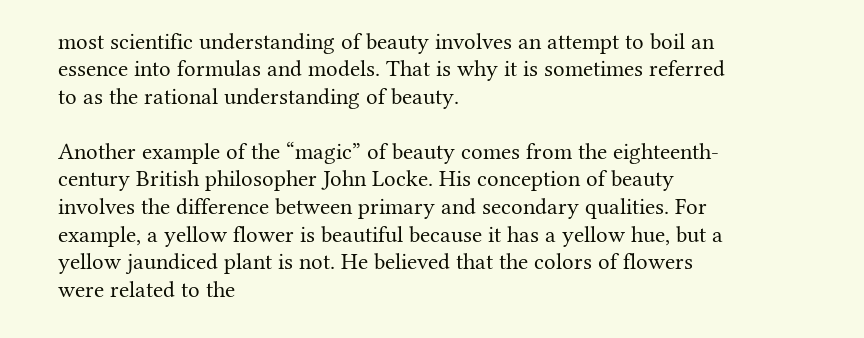most scientific understanding of beauty involves an attempt to boil an essence into formulas and models. That is why it is sometimes referred to as the rational understanding of beauty.

Another example of the “magic” of beauty comes from the eighteenth-century British philosopher John Locke. His conception of beauty involves the difference between primary and secondary qualities. For example, a yellow flower is beautiful because it has a yellow hue, but a yellow jaundiced plant is not. He believed that the colors of flowers were related to the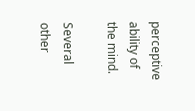perceptive ability of the mind.

Several other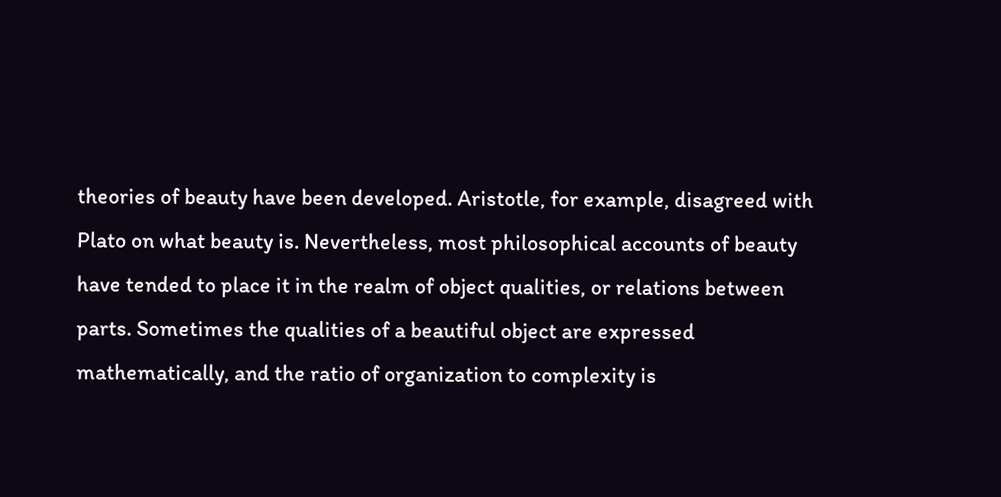theories of beauty have been developed. Aristotle, for example, disagreed with Plato on what beauty is. Nevertheless, most philosophical accounts of beauty have tended to place it in the realm of object qualities, or relations between parts. Sometimes the qualities of a beautiful object are expressed mathematically, and the ratio of organization to complexity is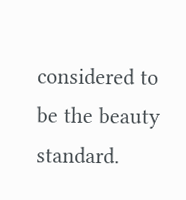considered to be the beauty standard.